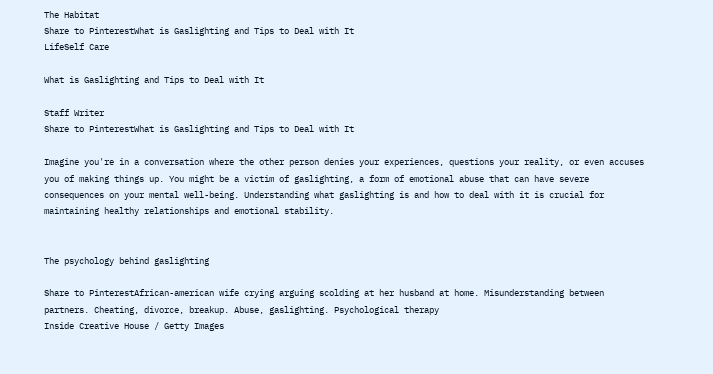The Habitat
Share to PinterestWhat is Gaslighting and Tips to Deal with It
LifeSelf Care

What is Gaslighting and Tips to Deal with It

Staff Writer
Share to PinterestWhat is Gaslighting and Tips to Deal with It

Imagine you're in a conversation where the other person denies your experiences, questions your reality, or even accuses you of making things up. You might be a victim of gaslighting, a form of emotional abuse that can have severe consequences on your mental well-being. Understanding what gaslighting is and how to deal with it is crucial for maintaining healthy relationships and emotional stability.


The psychology behind gaslighting

Share to PinterestAfrican-american wife crying arguing scolding at her husband at home. Misunderstanding between partners. Cheating, divorce, breakup. Abuse, gaslighting. Psychological therapy
Inside Creative House / Getty Images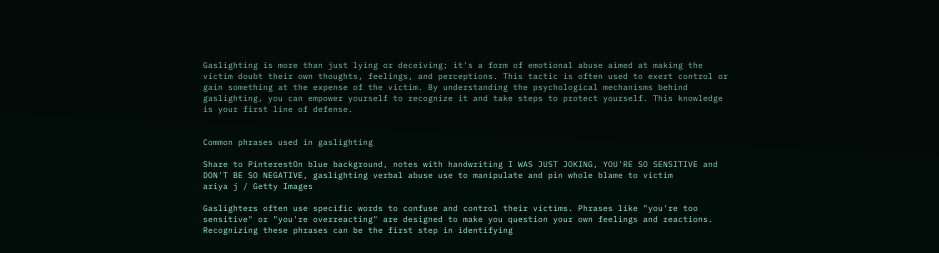Gaslighting is more than just lying or deceiving; it's a form of emotional abuse aimed at making the victim doubt their own thoughts, feelings, and perceptions. This tactic is often used to exert control or gain something at the expense of the victim. By understanding the psychological mechanisms behind gaslighting, you can empower yourself to recognize it and take steps to protect yourself. This knowledge is your first line of defense.


Common phrases used in gaslighting

Share to PinterestOn blue background, notes with handwriting I WAS JUST JOKING, YOU'RE SO SENSITIVE and DON'T BE SO NEGATIVE, gaslighting verbal abuse use to manipulate and pin whole blame to victim
ariya j / Getty Images

Gaslighters often use specific words to confuse and control their victims. Phrases like "you're too sensitive" or "you're overreacting" are designed to make you question your own feelings and reactions. Recognizing these phrases can be the first step in identifying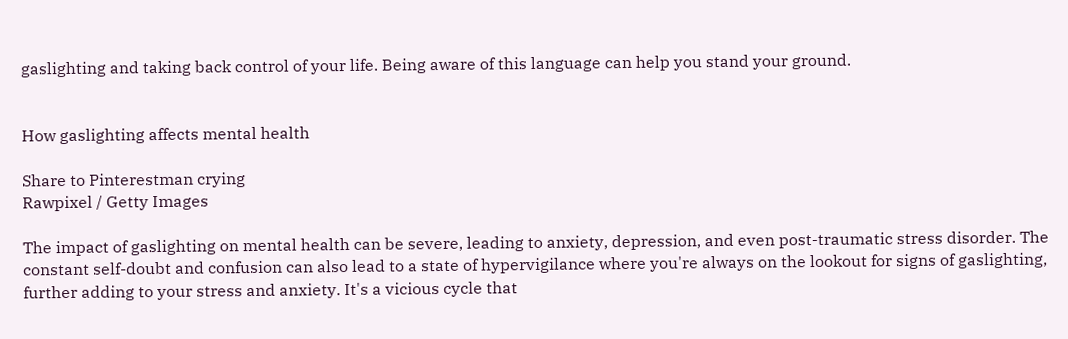gaslighting and taking back control of your life. Being aware of this language can help you stand your ground.


How gaslighting affects mental health

Share to Pinterestman crying
Rawpixel / Getty Images

The impact of gaslighting on mental health can be severe, leading to anxiety, depression, and even post-traumatic stress disorder. The constant self-doubt and confusion can also lead to a state of hypervigilance where you're always on the lookout for signs of gaslighting, further adding to your stress and anxiety. It's a vicious cycle that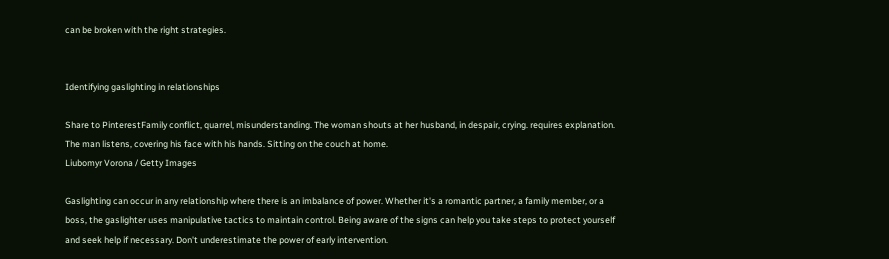can be broken with the right strategies.


Identifying gaslighting in relationships

Share to PinterestFamily conflict, quarrel, misunderstanding. The woman shouts at her husband, in despair, crying. requires explanation. The man listens, covering his face with his hands. Sitting on the couch at home.
Liubomyr Vorona / Getty Images

Gaslighting can occur in any relationship where there is an imbalance of power. Whether it's a romantic partner, a family member, or a boss, the gaslighter uses manipulative tactics to maintain control. Being aware of the signs can help you take steps to protect yourself and seek help if necessary. Don't underestimate the power of early intervention.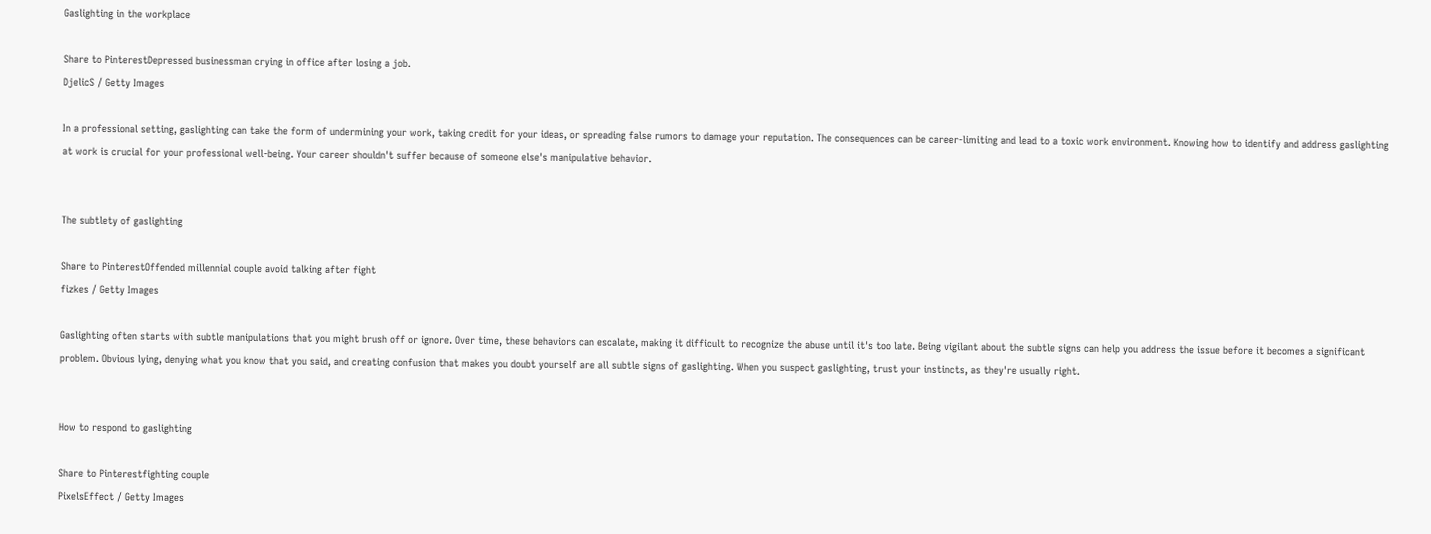Gaslighting in the workplace

Share to PinterestDepressed businessman crying in office after losing a job.
DjelicS / Getty Images

In a professional setting, gaslighting can take the form of undermining your work, taking credit for your ideas, or spreading false rumors to damage your reputation. The consequences can be career-limiting and lead to a toxic work environment. Knowing how to identify and address gaslighting at work is crucial for your professional well-being. Your career shouldn't suffer because of someone else's manipulative behavior.


The subtlety of gaslighting

Share to PinterestOffended millennial couple avoid talking after fight
fizkes / Getty Images

Gaslighting often starts with subtle manipulations that you might brush off or ignore. Over time, these behaviors can escalate, making it difficult to recognize the abuse until it's too late. Being vigilant about the subtle signs can help you address the issue before it becomes a significant problem. Obvious lying, denying what you know that you said, and creating confusion that makes you doubt yourself are all subtle signs of gaslighting. When you suspect gaslighting, trust your instincts, as they're usually right.


How to respond to gaslighting

Share to Pinterestfighting couple
PixelsEffect / Getty Images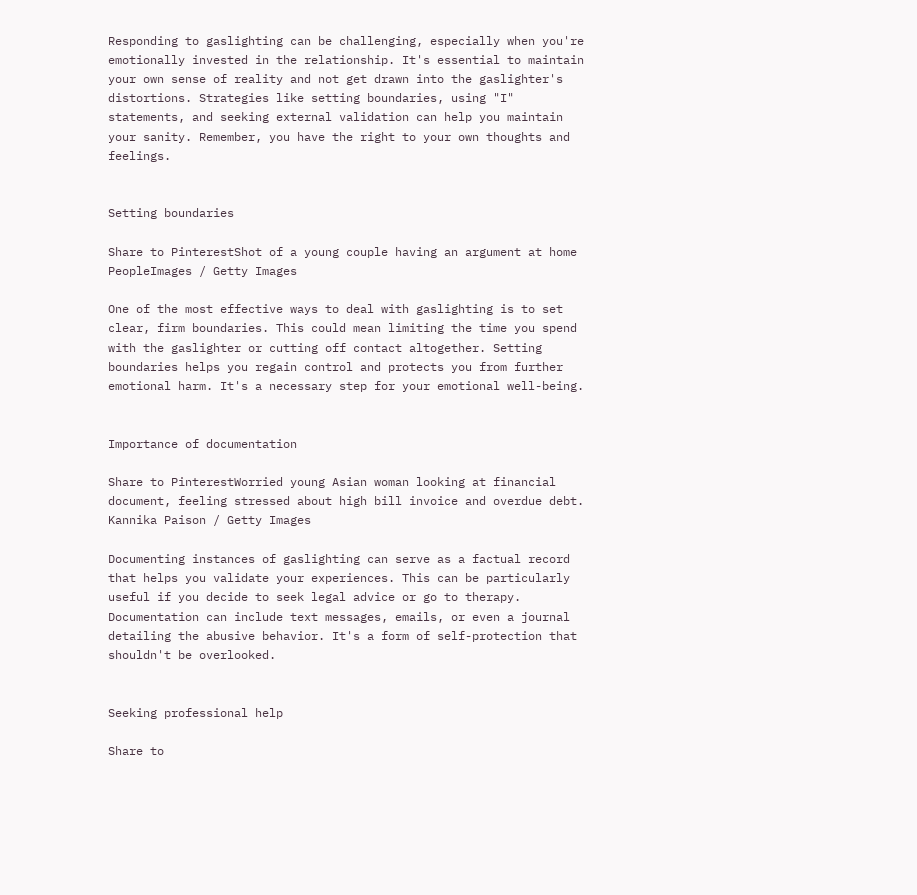Responding to gaslighting can be challenging, especially when you're emotionally invested in the relationship. It's essential to maintain your own sense of reality and not get drawn into the gaslighter's distortions. Strategies like setting boundaries, using "I" statements, and seeking external validation can help you maintain your sanity. Remember, you have the right to your own thoughts and feelings.


Setting boundaries

Share to PinterestShot of a young couple having an argument at home
PeopleImages / Getty Images

One of the most effective ways to deal with gaslighting is to set clear, firm boundaries. This could mean limiting the time you spend with the gaslighter or cutting off contact altogether. Setting boundaries helps you regain control and protects you from further emotional harm. It's a necessary step for your emotional well-being.


Importance of documentation

Share to PinterestWorried young Asian woman looking at financial document, feeling stressed about high bill invoice and overdue debt.
Kannika Paison / Getty Images

Documenting instances of gaslighting can serve as a factual record that helps you validate your experiences. This can be particularly useful if you decide to seek legal advice or go to therapy. Documentation can include text messages, emails, or even a journal detailing the abusive behavior. It's a form of self-protection that shouldn't be overlooked.


Seeking professional help

Share to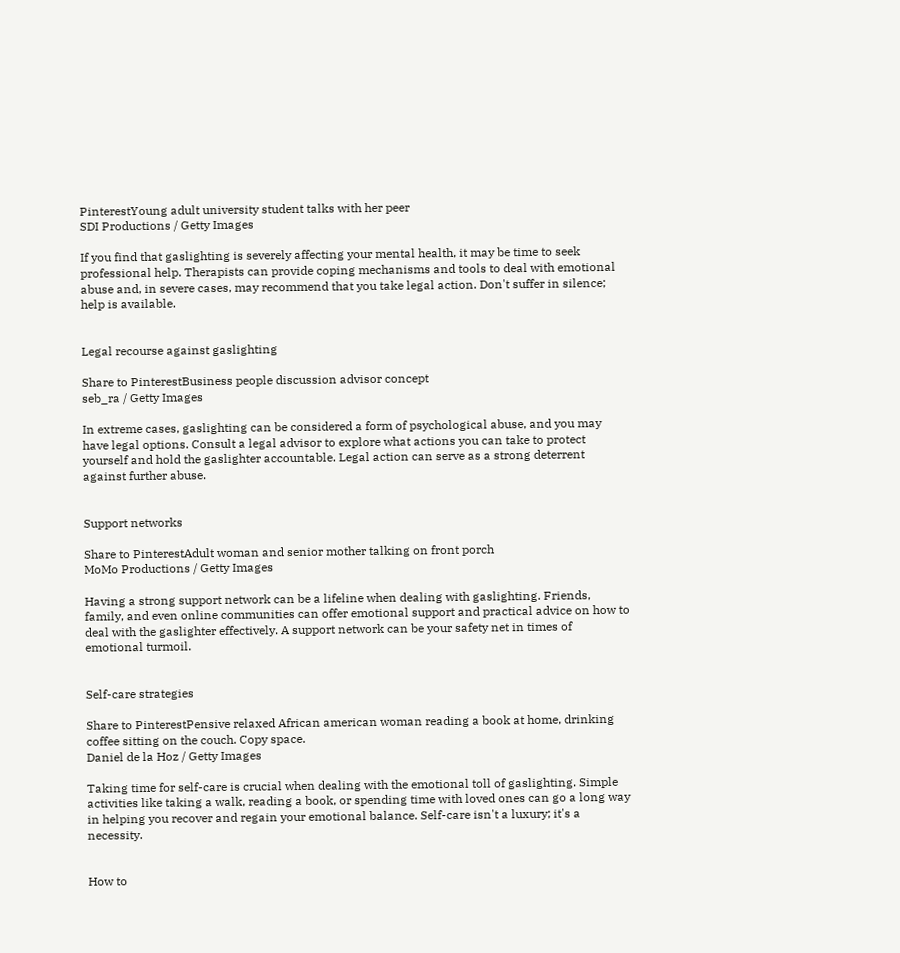PinterestYoung adult university student talks with her peer
SDI Productions / Getty Images

If you find that gaslighting is severely affecting your mental health, it may be time to seek professional help. Therapists can provide coping mechanisms and tools to deal with emotional abuse and, in severe cases, may recommend that you take legal action. Don't suffer in silence; help is available.


Legal recourse against gaslighting

Share to PinterestBusiness people discussion advisor concept
seb_ra / Getty Images

In extreme cases, gaslighting can be considered a form of psychological abuse, and you may have legal options. Consult a legal advisor to explore what actions you can take to protect yourself and hold the gaslighter accountable. Legal action can serve as a strong deterrent against further abuse.


Support networks

Share to PinterestAdult woman and senior mother talking on front porch
MoMo Productions / Getty Images

Having a strong support network can be a lifeline when dealing with gaslighting. Friends, family, and even online communities can offer emotional support and practical advice on how to deal with the gaslighter effectively. A support network can be your safety net in times of emotional turmoil.


Self-care strategies

Share to PinterestPensive relaxed African american woman reading a book at home, drinking coffee sitting on the couch. Copy space.
Daniel de la Hoz / Getty Images

Taking time for self-care is crucial when dealing with the emotional toll of gaslighting. Simple activities like taking a walk, reading a book, or spending time with loved ones can go a long way in helping you recover and regain your emotional balance. Self-care isn't a luxury; it's a necessity.


How to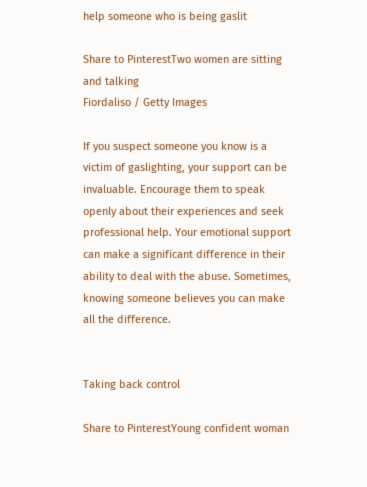help someone who is being gaslit

Share to PinterestTwo women are sitting and talking
Fiordaliso / Getty Images

If you suspect someone you know is a victim of gaslighting, your support can be invaluable. Encourage them to speak openly about their experiences and seek professional help. Your emotional support can make a significant difference in their ability to deal with the abuse. Sometimes, knowing someone believes you can make all the difference.


Taking back control

Share to PinterestYoung confident woman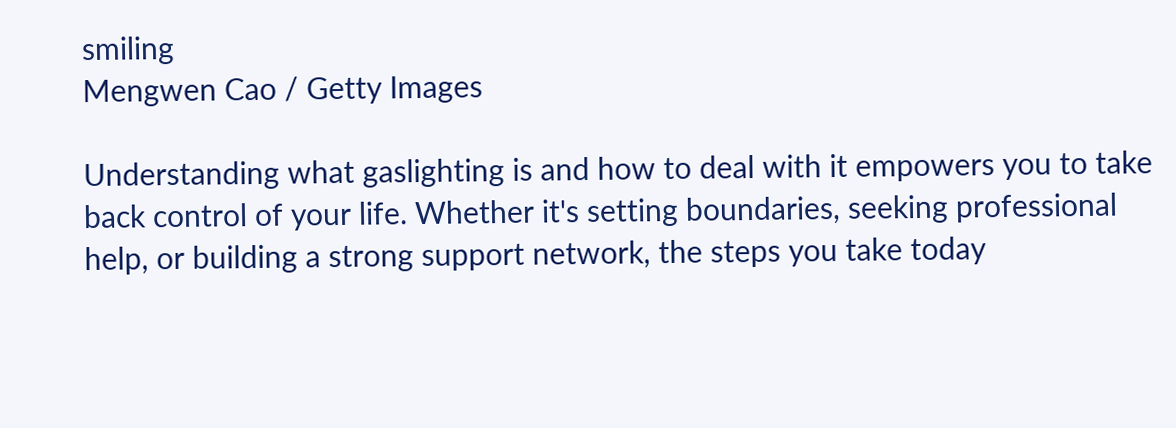smiling
Mengwen Cao / Getty Images

Understanding what gaslighting is and how to deal with it empowers you to take back control of your life. Whether it's setting boundaries, seeking professional help, or building a strong support network, the steps you take today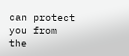can protect you from the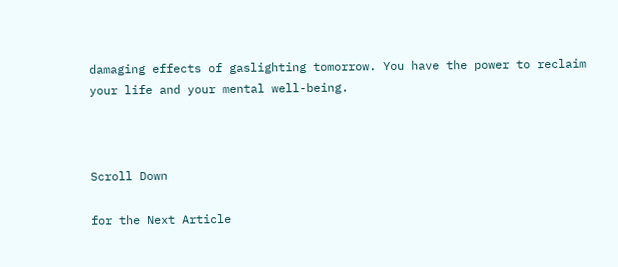damaging effects of gaslighting tomorrow. You have the power to reclaim your life and your mental well-being.



Scroll Down

for the Next Article